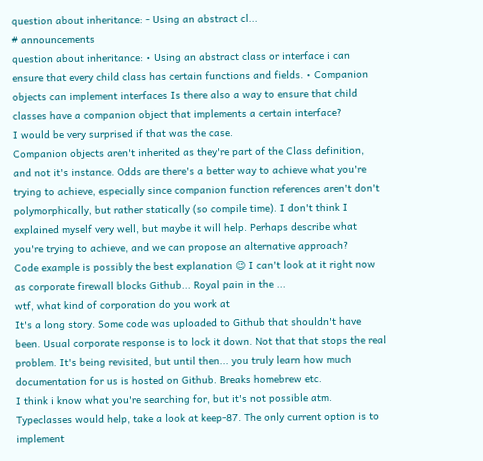question about inheritance: - Using an abstract cl...
# announcements
question about inheritance: • Using an abstract class or interface i can ensure that every child class has certain functions and fields. • Companion objects can implement interfaces Is there also a way to ensure that child classes have a companion object that implements a certain interface?
I would be very surprised if that was the case.
Companion objects aren't inherited as they're part of the Class definition, and not it's instance. Odds are there's a better way to achieve what you're trying to achieve, especially since companion function references aren't don't polymorphically, but rather statically (so compile time). I don't think I explained myself very well, but maybe it will help. Perhaps describe what you're trying to achieve, and we can propose an alternative approach?
Code example is possibly the best explanation 😉 I can't look at it right now as corporate firewall blocks Github... Royal pain in the ...
wtf, what kind of corporation do you work at
It's a long story. Some code was uploaded to Github that shouldn't have been. Usual corporate response is to lock it down. Not that that stops the real problem. It's being revisited, but until then... you truly learn how much documentation for us is hosted on Github. Breaks homebrew etc.
I think i know what you're searching for, but it's not possible atm. Typeclasses would help, take a look at keep-87. The only current option is to implement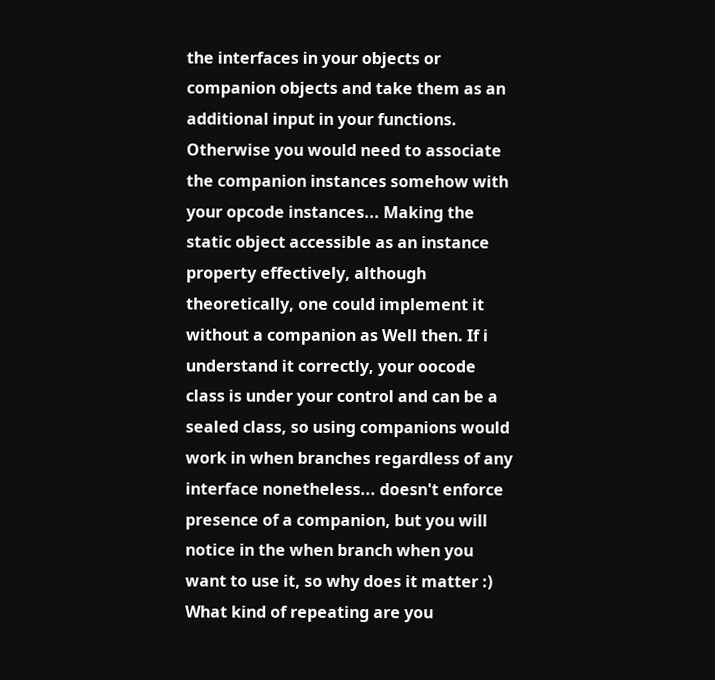the interfaces in your objects or companion objects and take them as an additional input in your functions. Otherwise you would need to associate the companion instances somehow with your opcode instances... Making the static object accessible as an instance property effectively, although theoretically, one could implement it without a companion as Well then. If i understand it correctly, your oocode class is under your control and can be a sealed class, so using companions would work in when branches regardless of any interface nonetheless... doesn't enforce presence of a companion, but you will notice in the when branch when you want to use it, so why does it matter :)
What kind of repeating are you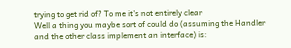trying to get rid of? To me it's not entirely clear
Well a thing you maybe sort of could do (assuming the Handler and the other class implement an interface) is: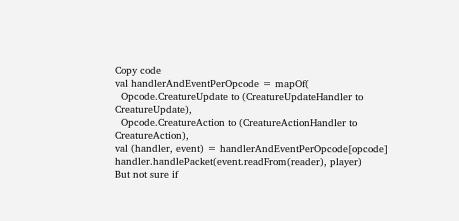Copy code
val handlerAndEventPerOpcode = mapOf(
  Opcode.CreatureUpdate to (CreatureUpdateHandler to CreatureUpdate),
  Opcode.CreatureAction to (CreatureActionHandler to CreatureAction),
val (handler, event) = handlerAndEventPerOpcode[opcode]
handler.handlePacket(event.readFrom(reader), player)
But not sure if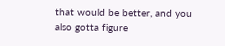that would be better, and you also gotta figure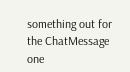something out for the ChatMessage one